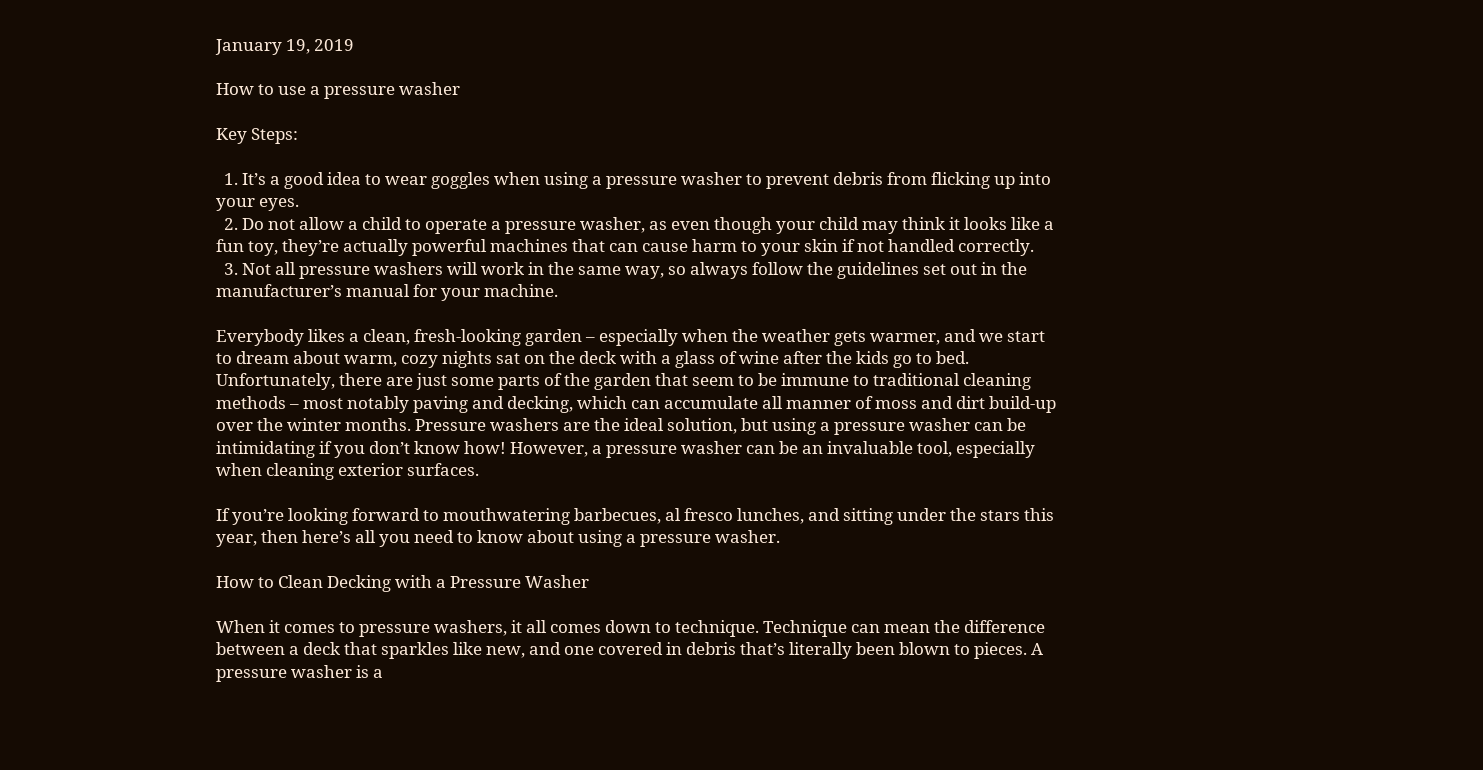January 19, 2019

How to use a pressure washer

Key Steps:

  1. It’s a good idea to wear goggles when using a pressure washer to prevent debris from flicking up into your eyes.
  2. Do not allow a child to operate a pressure washer, as even though your child may think it looks like a fun toy, they’re actually powerful machines that can cause harm to your skin if not handled correctly.
  3. Not all pressure washers will work in the same way, so always follow the guidelines set out in the manufacturer’s manual for your machine.

Everybody likes a clean, fresh-looking garden – especially when the weather gets warmer, and we start to dream about warm, cozy nights sat on the deck with a glass of wine after the kids go to bed. Unfortunately, there are just some parts of the garden that seem to be immune to traditional cleaning methods – most notably paving and decking, which can accumulate all manner of moss and dirt build-up over the winter months. Pressure washers are the ideal solution, but using a pressure washer can be intimidating if you don’t know how! However, a pressure washer can be an invaluable tool, especially when cleaning exterior surfaces.

If you’re looking forward to mouthwatering barbecues, al fresco lunches, and sitting under the stars this year, then here’s all you need to know about using a pressure washer.

How to Clean Decking with a Pressure Washer

When it comes to pressure washers, it all comes down to technique. Technique can mean the difference between a deck that sparkles like new, and one covered in debris that’s literally been blown to pieces. A pressure washer is a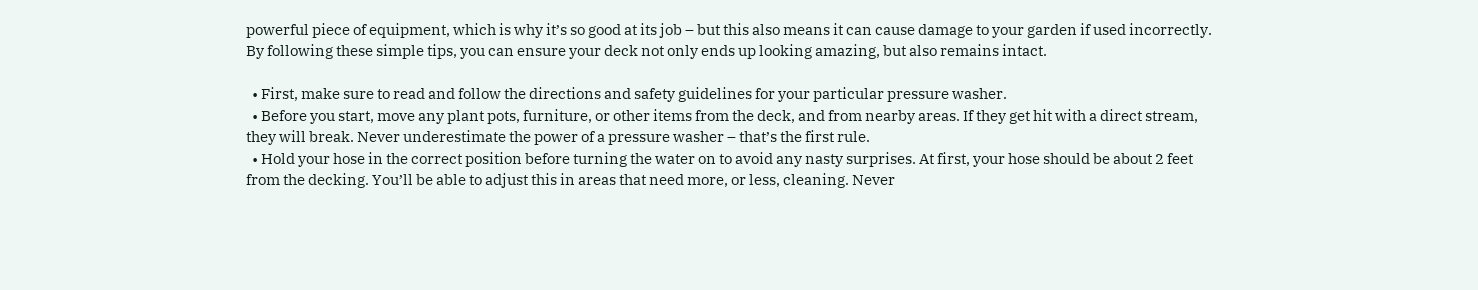powerful piece of equipment, which is why it’s so good at its job – but this also means it can cause damage to your garden if used incorrectly. By following these simple tips, you can ensure your deck not only ends up looking amazing, but also remains intact.

  • First, make sure to read and follow the directions and safety guidelines for your particular pressure washer.
  • Before you start, move any plant pots, furniture, or other items from the deck, and from nearby areas. If they get hit with a direct stream, they will break. Never underestimate the power of a pressure washer – that’s the first rule.
  • Hold your hose in the correct position before turning the water on to avoid any nasty surprises. At first, your hose should be about 2 feet from the decking. You’ll be able to adjust this in areas that need more, or less, cleaning. Never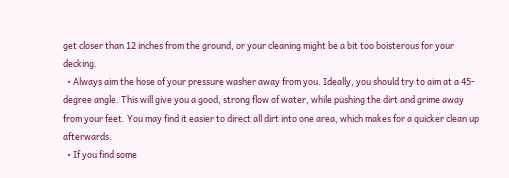get closer than 12 inches from the ground, or your cleaning might be a bit too boisterous for your decking.
  • Always aim the hose of your pressure washer away from you. Ideally, you should try to aim at a 45-degree angle. This will give you a good, strong flow of water, while pushing the dirt and grime away from your feet. You may find it easier to direct all dirt into one area, which makes for a quicker clean up afterwards.
  • If you find some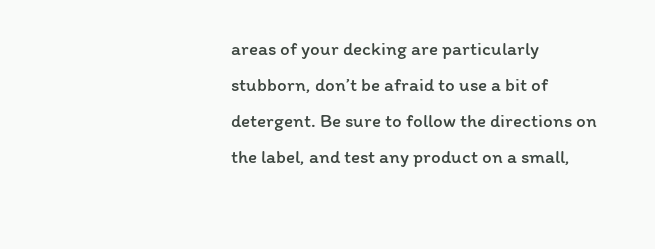areas of your decking are particularly stubborn, don’t be afraid to use a bit of detergent. Be sure to follow the directions on the label, and test any product on a small,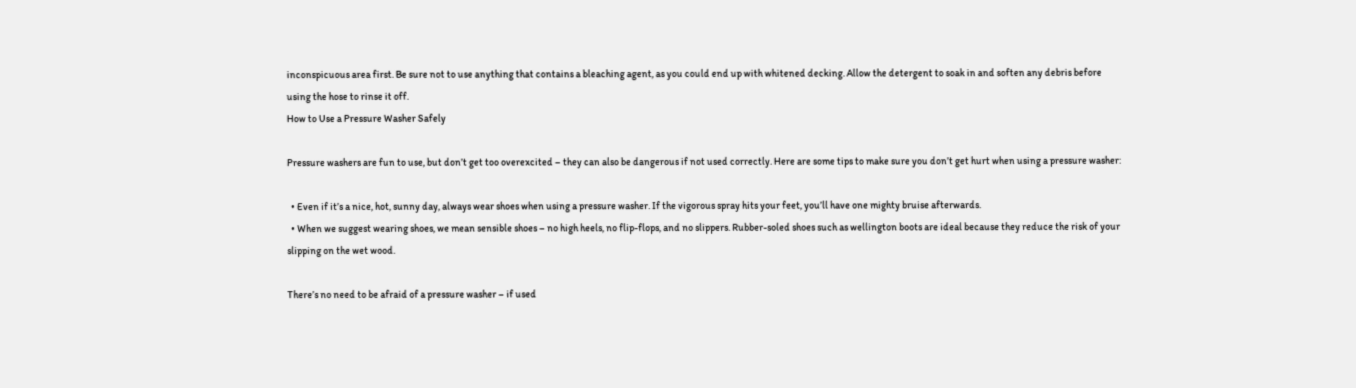inconspicuous area first. Be sure not to use anything that contains a bleaching agent, as you could end up with whitened decking. Allow the detergent to soak in and soften any debris before using the hose to rinse it off.
How to Use a Pressure Washer Safely

Pressure washers are fun to use, but don’t get too overexcited – they can also be dangerous if not used correctly. Here are some tips to make sure you don’t get hurt when using a pressure washer:

  • Even if it’s a nice, hot, sunny day, always wear shoes when using a pressure washer. If the vigorous spray hits your feet, you’ll have one mighty bruise afterwards.
  • When we suggest wearing shoes, we mean sensible shoes – no high heels, no flip-flops, and no slippers. Rubber-soled shoes such as wellington boots are ideal because they reduce the risk of your slipping on the wet wood.

There’s no need to be afraid of a pressure washer – if used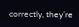correctly, they’re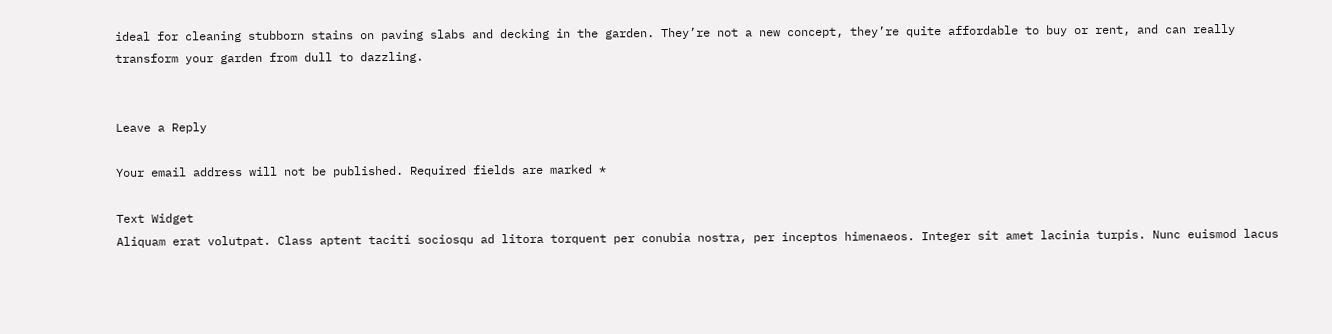ideal for cleaning stubborn stains on paving slabs and decking in the garden. They’re not a new concept, they’re quite affordable to buy or rent, and can really transform your garden from dull to dazzling.


Leave a Reply

Your email address will not be published. Required fields are marked *

Text Widget
Aliquam erat volutpat. Class aptent taciti sociosqu ad litora torquent per conubia nostra, per inceptos himenaeos. Integer sit amet lacinia turpis. Nunc euismod lacus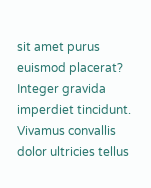sit amet purus euismod placerat? Integer gravida imperdiet tincidunt. Vivamus convallis dolor ultricies tellus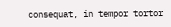consequat, in tempor tortor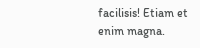facilisis! Etiam et enim magna.